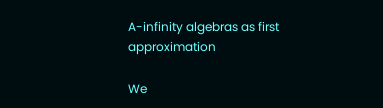A-infinity algebras as first approximation

We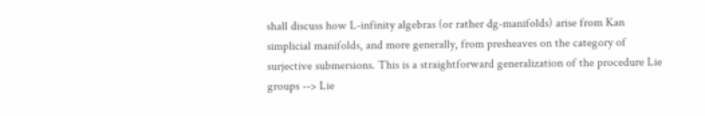shall discuss how L-infinity algebras (or rather dg-manifolds) arise from Kan simplicial manifolds, and more generally, from presheaves on the category of surjective submersions. This is a straightforward generalization of the procedure Lie groups --> Lie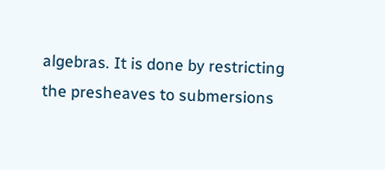algebras. It is done by restricting the presheaves to submersions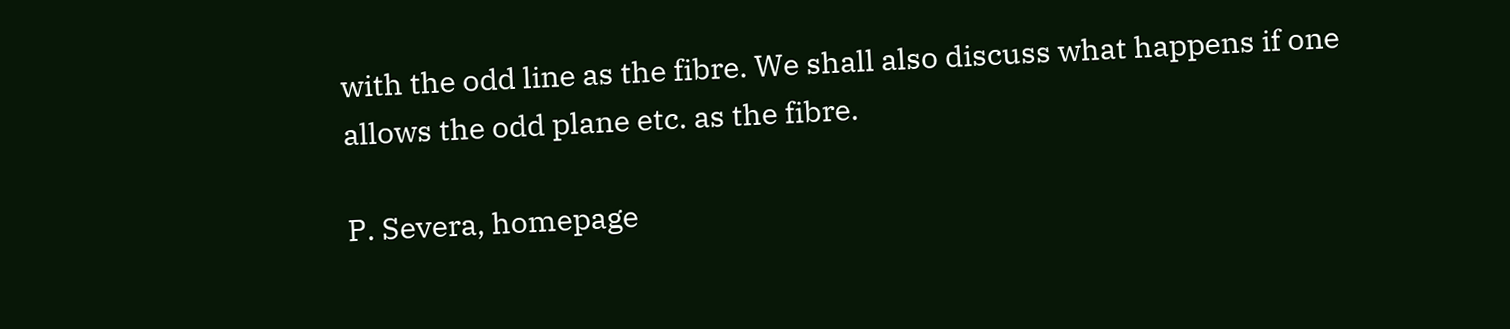with the odd line as the fibre. We shall also discuss what happens if one allows the odd plane etc. as the fibre.

P. Severa, homepage